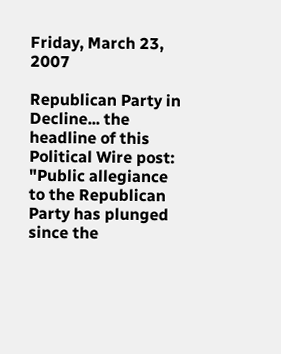Friday, March 23, 2007

Republican Party in Decline... the headline of this Political Wire post:
"Public allegiance to the Republican Party has plunged since the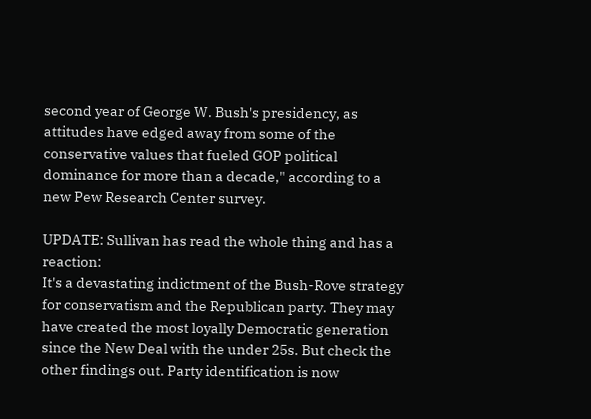second year of George W. Bush's presidency, as attitudes have edged away from some of the conservative values that fueled GOP political dominance for more than a decade," according to a new Pew Research Center survey.

UPDATE: Sullivan has read the whole thing and has a reaction:
It's a devastating indictment of the Bush-Rove strategy for conservatism and the Republican party. They may have created the most loyally Democratic generation since the New Deal with the under 25s. But check the other findings out. Party identification is now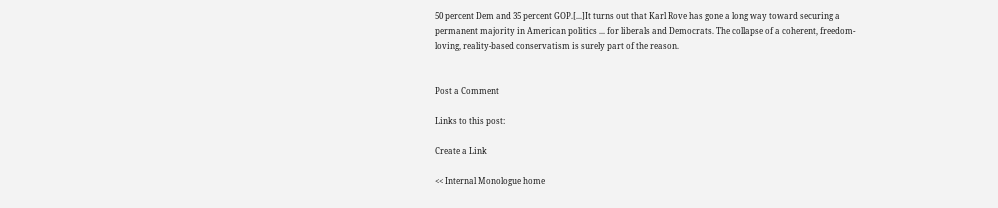50 percent Dem and 35 percent GOP.[...]It turns out that Karl Rove has gone a long way toward securing a permanent majority in American politics ... for liberals and Democrats. The collapse of a coherent, freedom-loving, reality-based conservatism is surely part of the reason.


Post a Comment

Links to this post:

Create a Link

<< Internal Monologue home